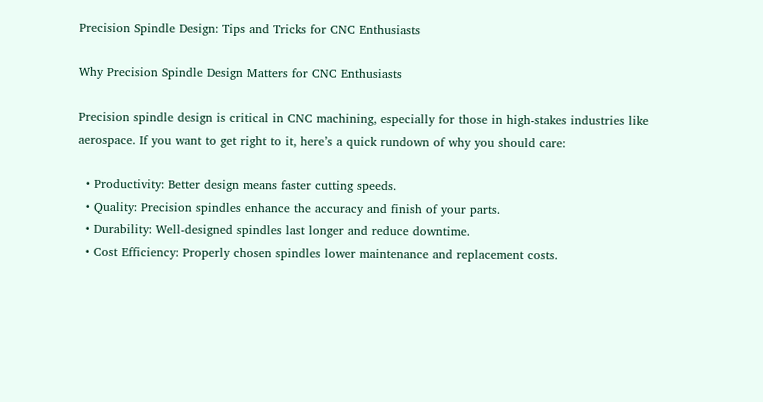Precision Spindle Design: Tips and Tricks for CNC Enthusiasts

Why Precision Spindle Design Matters for CNC Enthusiasts

Precision spindle design is critical in CNC machining, especially for those in high-stakes industries like aerospace. If you want to get right to it, here’s a quick rundown of why you should care:

  • Productivity: Better design means faster cutting speeds.
  • Quality: Precision spindles enhance the accuracy and finish of your parts.
  • Durability: Well-designed spindles last longer and reduce downtime.
  • Cost Efficiency: Properly chosen spindles lower maintenance and replacement costs.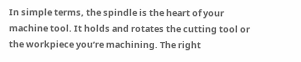In simple terms, the spindle is the heart of your machine tool. It holds and rotates the cutting tool or the workpiece you’re machining. The right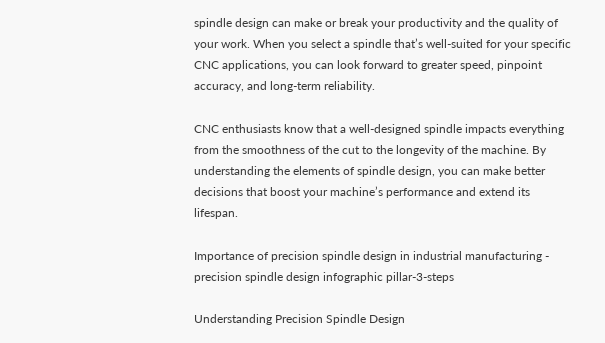spindle design can make or break your productivity and the quality of your work. When you select a spindle that’s well-suited for your specific CNC applications, you can look forward to greater speed, pinpoint accuracy, and long-term reliability.

CNC enthusiasts know that a well-designed spindle impacts everything from the smoothness of the cut to the longevity of the machine. By understanding the elements of spindle design, you can make better decisions that boost your machine’s performance and extend its lifespan.

Importance of precision spindle design in industrial manufacturing - precision spindle design infographic pillar-3-steps

Understanding Precision Spindle Design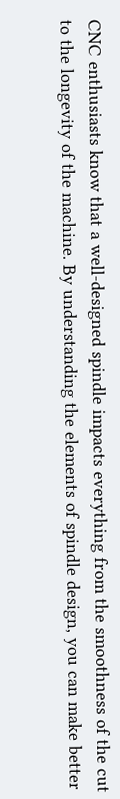CNC enthusiasts know that a well-designed spindle impacts everything from the smoothness of the cut to the longevity of the machine. By understanding the elements of spindle design, you can make better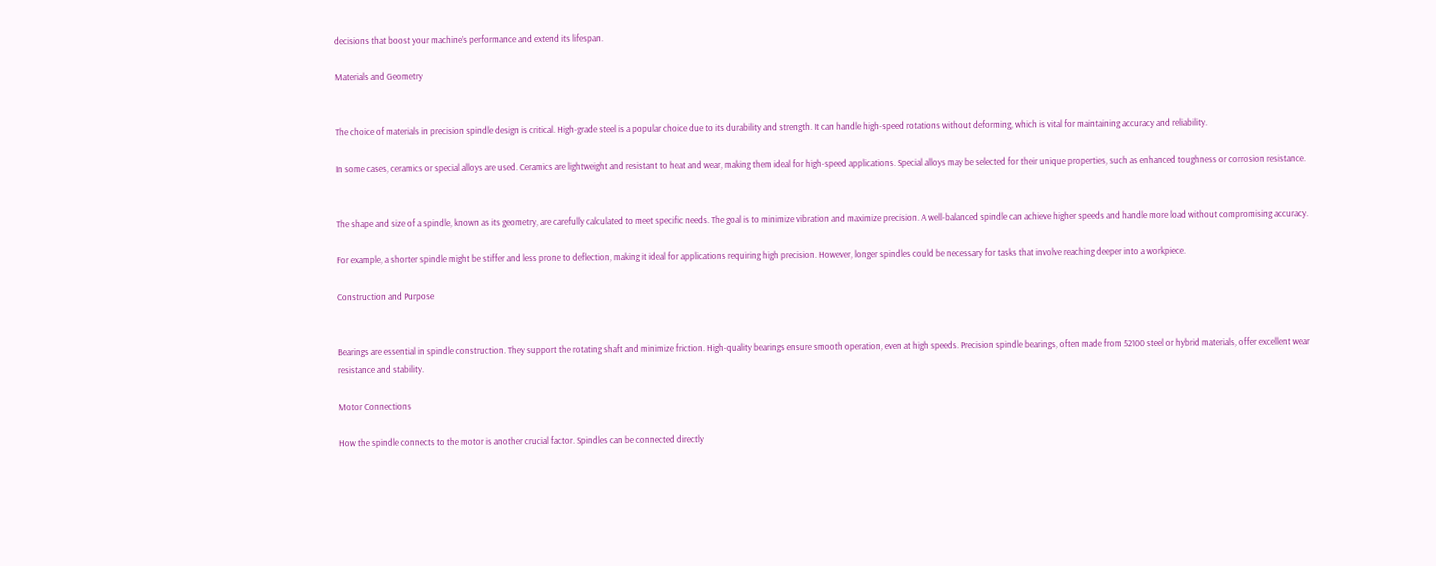decisions that boost your machine’s performance and extend its lifespan.

Materials and Geometry


The choice of materials in precision spindle design is critical. High-grade steel is a popular choice due to its durability and strength. It can handle high-speed rotations without deforming, which is vital for maintaining accuracy and reliability.

In some cases, ceramics or special alloys are used. Ceramics are lightweight and resistant to heat and wear, making them ideal for high-speed applications. Special alloys may be selected for their unique properties, such as enhanced toughness or corrosion resistance.


The shape and size of a spindle, known as its geometry, are carefully calculated to meet specific needs. The goal is to minimize vibration and maximize precision. A well-balanced spindle can achieve higher speeds and handle more load without compromising accuracy.

For example, a shorter spindle might be stiffer and less prone to deflection, making it ideal for applications requiring high precision. However, longer spindles could be necessary for tasks that involve reaching deeper into a workpiece.

Construction and Purpose


Bearings are essential in spindle construction. They support the rotating shaft and minimize friction. High-quality bearings ensure smooth operation, even at high speeds. Precision spindle bearings, often made from 52100 steel or hybrid materials, offer excellent wear resistance and stability.

Motor Connections

How the spindle connects to the motor is another crucial factor. Spindles can be connected directly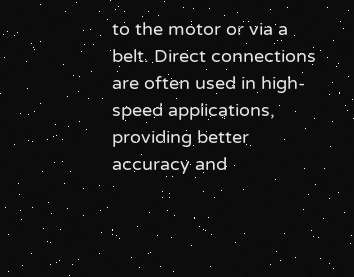to the motor or via a belt. Direct connections are often used in high-speed applications, providing better accuracy and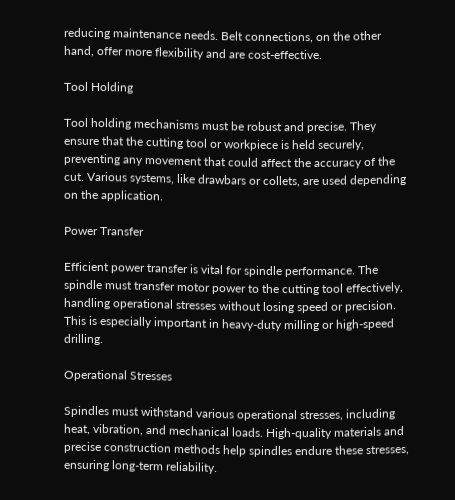reducing maintenance needs. Belt connections, on the other hand, offer more flexibility and are cost-effective.

Tool Holding

Tool holding mechanisms must be robust and precise. They ensure that the cutting tool or workpiece is held securely, preventing any movement that could affect the accuracy of the cut. Various systems, like drawbars or collets, are used depending on the application.

Power Transfer

Efficient power transfer is vital for spindle performance. The spindle must transfer motor power to the cutting tool effectively, handling operational stresses without losing speed or precision. This is especially important in heavy-duty milling or high-speed drilling.

Operational Stresses

Spindles must withstand various operational stresses, including heat, vibration, and mechanical loads. High-quality materials and precise construction methods help spindles endure these stresses, ensuring long-term reliability.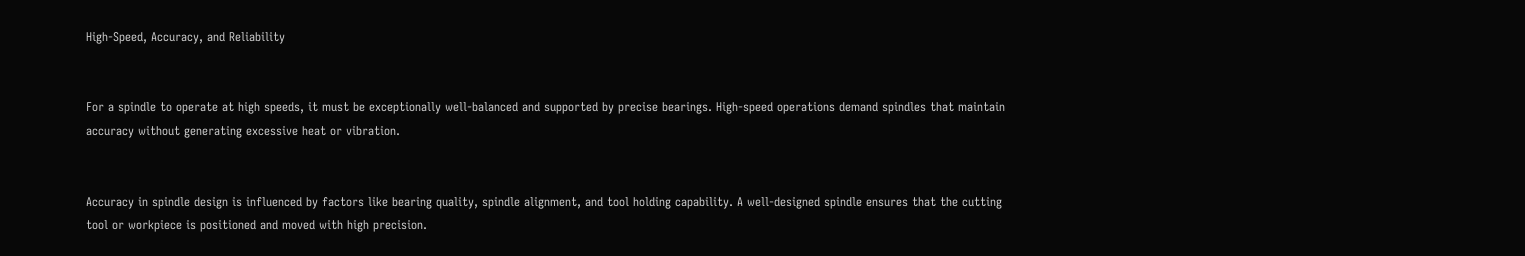High-Speed, Accuracy, and Reliability


For a spindle to operate at high speeds, it must be exceptionally well-balanced and supported by precise bearings. High-speed operations demand spindles that maintain accuracy without generating excessive heat or vibration.


Accuracy in spindle design is influenced by factors like bearing quality, spindle alignment, and tool holding capability. A well-designed spindle ensures that the cutting tool or workpiece is positioned and moved with high precision.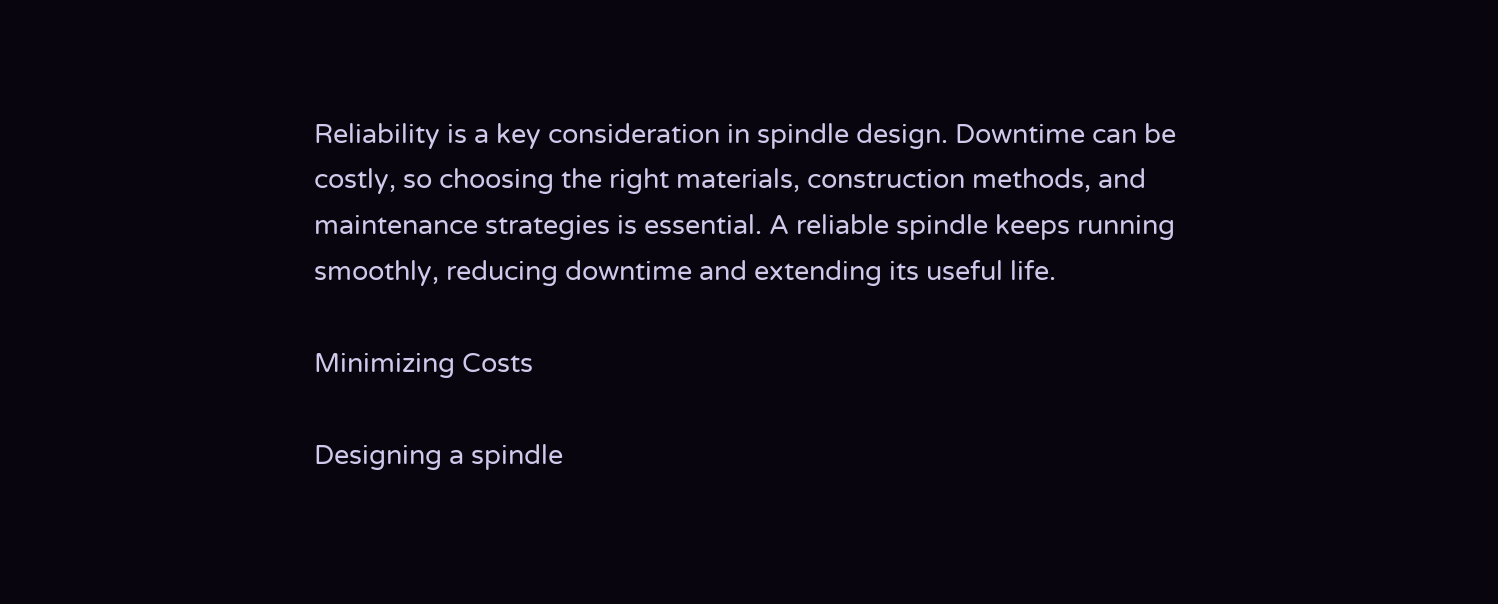Reliability is a key consideration in spindle design. Downtime can be costly, so choosing the right materials, construction methods, and maintenance strategies is essential. A reliable spindle keeps running smoothly, reducing downtime and extending its useful life.

Minimizing Costs

Designing a spindle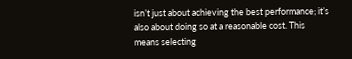isn’t just about achieving the best performance; it’s also about doing so at a reasonable cost. This means selecting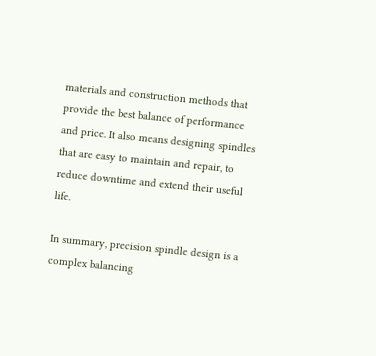materials and construction methods that provide the best balance of performance and price. It also means designing spindles that are easy to maintain and repair, to reduce downtime and extend their useful life.

In summary, precision spindle design is a complex balancing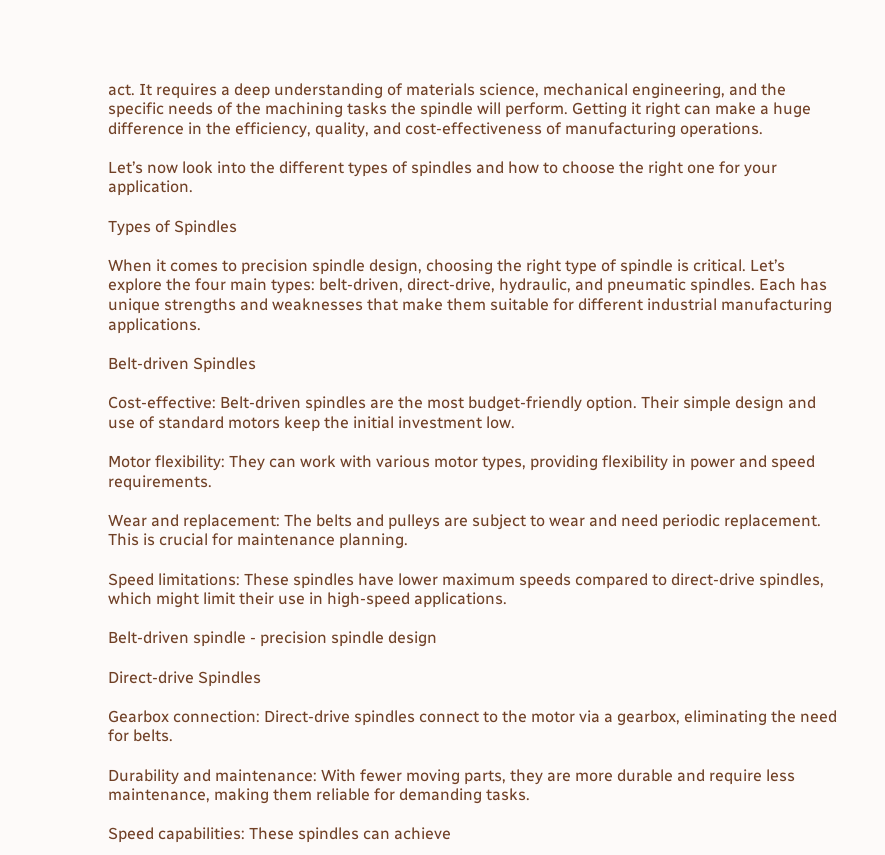act. It requires a deep understanding of materials science, mechanical engineering, and the specific needs of the machining tasks the spindle will perform. Getting it right can make a huge difference in the efficiency, quality, and cost-effectiveness of manufacturing operations.

Let’s now look into the different types of spindles and how to choose the right one for your application.

Types of Spindles

When it comes to precision spindle design, choosing the right type of spindle is critical. Let’s explore the four main types: belt-driven, direct-drive, hydraulic, and pneumatic spindles. Each has unique strengths and weaknesses that make them suitable for different industrial manufacturing applications.

Belt-driven Spindles

Cost-effective: Belt-driven spindles are the most budget-friendly option. Their simple design and use of standard motors keep the initial investment low.

Motor flexibility: They can work with various motor types, providing flexibility in power and speed requirements.

Wear and replacement: The belts and pulleys are subject to wear and need periodic replacement. This is crucial for maintenance planning.

Speed limitations: These spindles have lower maximum speeds compared to direct-drive spindles, which might limit their use in high-speed applications.

Belt-driven spindle - precision spindle design

Direct-drive Spindles

Gearbox connection: Direct-drive spindles connect to the motor via a gearbox, eliminating the need for belts.

Durability and maintenance: With fewer moving parts, they are more durable and require less maintenance, making them reliable for demanding tasks.

Speed capabilities: These spindles can achieve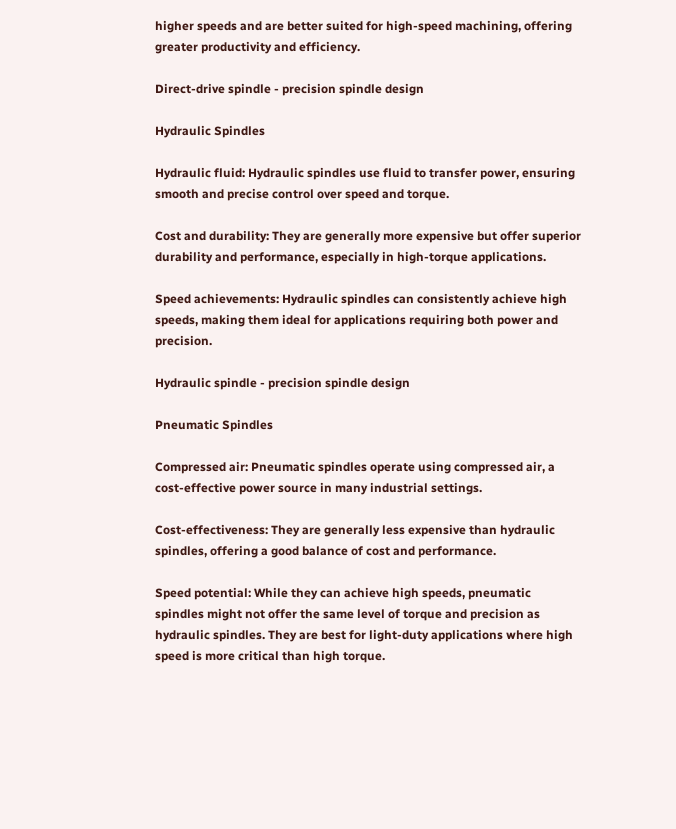higher speeds and are better suited for high-speed machining, offering greater productivity and efficiency.

Direct-drive spindle - precision spindle design

Hydraulic Spindles

Hydraulic fluid: Hydraulic spindles use fluid to transfer power, ensuring smooth and precise control over speed and torque.

Cost and durability: They are generally more expensive but offer superior durability and performance, especially in high-torque applications.

Speed achievements: Hydraulic spindles can consistently achieve high speeds, making them ideal for applications requiring both power and precision.

Hydraulic spindle - precision spindle design

Pneumatic Spindles

Compressed air: Pneumatic spindles operate using compressed air, a cost-effective power source in many industrial settings.

Cost-effectiveness: They are generally less expensive than hydraulic spindles, offering a good balance of cost and performance.

Speed potential: While they can achieve high speeds, pneumatic spindles might not offer the same level of torque and precision as hydraulic spindles. They are best for light-duty applications where high speed is more critical than high torque.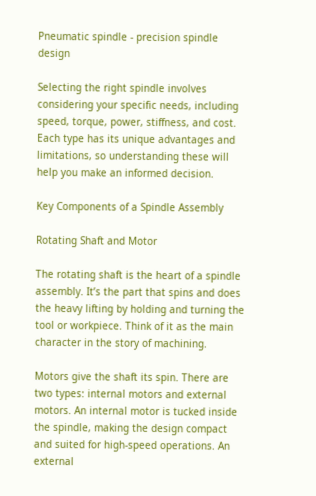Pneumatic spindle - precision spindle design

Selecting the right spindle involves considering your specific needs, including speed, torque, power, stiffness, and cost. Each type has its unique advantages and limitations, so understanding these will help you make an informed decision.

Key Components of a Spindle Assembly

Rotating Shaft and Motor

The rotating shaft is the heart of a spindle assembly. It’s the part that spins and does the heavy lifting by holding and turning the tool or workpiece. Think of it as the main character in the story of machining.

Motors give the shaft its spin. There are two types: internal motors and external motors. An internal motor is tucked inside the spindle, making the design compact and suited for high-speed operations. An external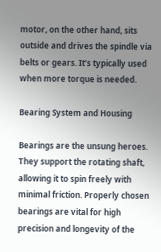motor, on the other hand, sits outside and drives the spindle via belts or gears. It’s typically used when more torque is needed.

Bearing System and Housing

Bearings are the unsung heroes. They support the rotating shaft, allowing it to spin freely with minimal friction. Properly chosen bearings are vital for high precision and longevity of the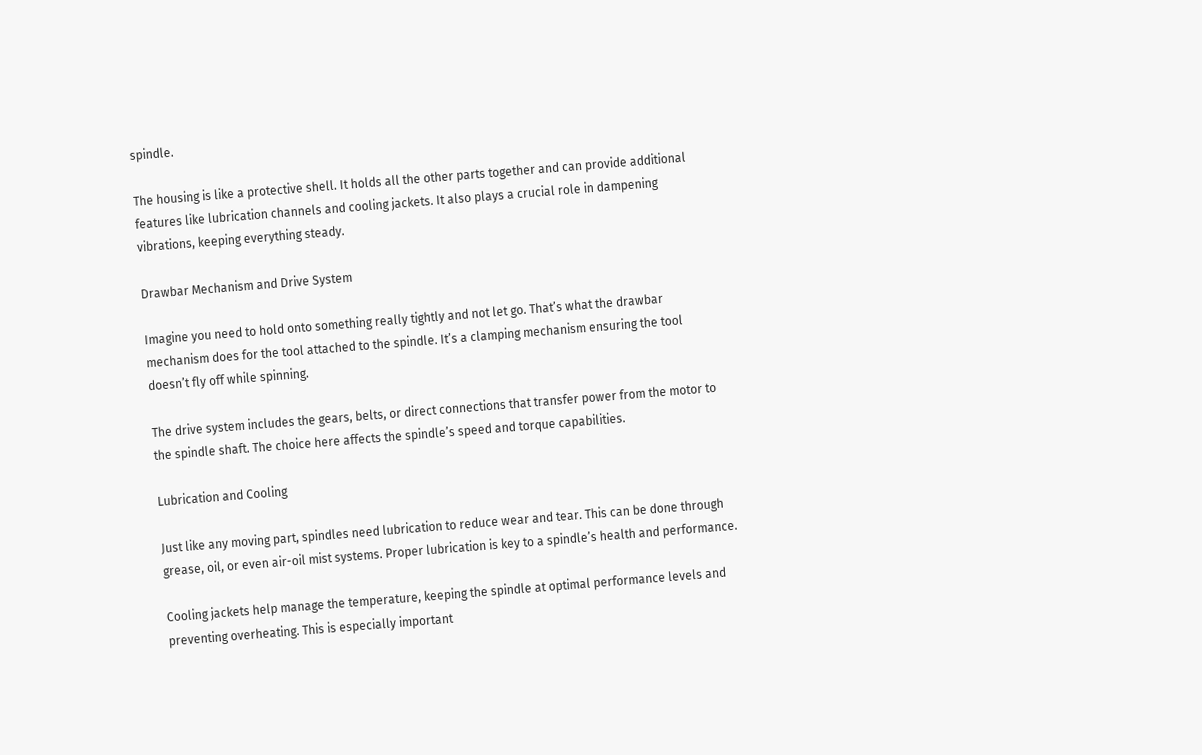spindle.

The housing is like a protective shell. It holds all the other parts together and can provide additional features like lubrication channels and cooling jackets. It also plays a crucial role in dampening vibrations, keeping everything steady.

Drawbar Mechanism and Drive System

Imagine you need to hold onto something really tightly and not let go. That’s what the drawbar mechanism does for the tool attached to the spindle. It’s a clamping mechanism ensuring the tool doesn’t fly off while spinning.

The drive system includes the gears, belts, or direct connections that transfer power from the motor to the spindle shaft. The choice here affects the spindle’s speed and torque capabilities.

Lubrication and Cooling

Just like any moving part, spindles need lubrication to reduce wear and tear. This can be done through grease, oil, or even air-oil mist systems. Proper lubrication is key to a spindle’s health and performance.

Cooling jackets help manage the temperature, keeping the spindle at optimal performance levels and preventing overheating. This is especially important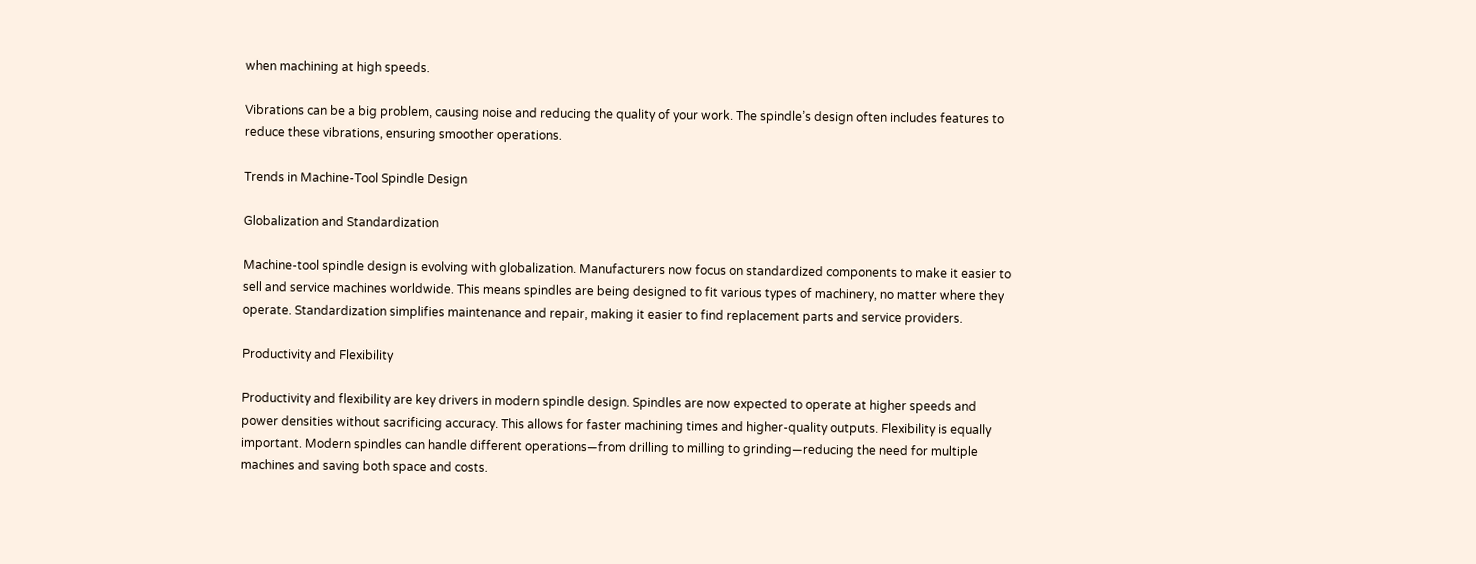when machining at high speeds.

Vibrations can be a big problem, causing noise and reducing the quality of your work. The spindle’s design often includes features to reduce these vibrations, ensuring smoother operations.

Trends in Machine-Tool Spindle Design

Globalization and Standardization

Machine-tool spindle design is evolving with globalization. Manufacturers now focus on standardized components to make it easier to sell and service machines worldwide. This means spindles are being designed to fit various types of machinery, no matter where they operate. Standardization simplifies maintenance and repair, making it easier to find replacement parts and service providers.

Productivity and Flexibility

Productivity and flexibility are key drivers in modern spindle design. Spindles are now expected to operate at higher speeds and power densities without sacrificing accuracy. This allows for faster machining times and higher-quality outputs. Flexibility is equally important. Modern spindles can handle different operations—from drilling to milling to grinding—reducing the need for multiple machines and saving both space and costs.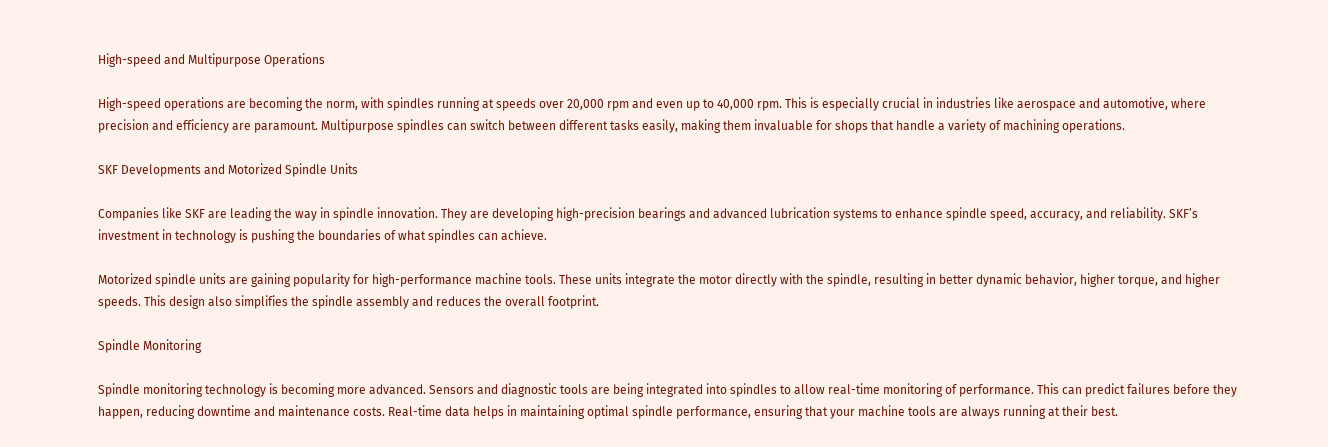High-speed and Multipurpose Operations

High-speed operations are becoming the norm, with spindles running at speeds over 20,000 rpm and even up to 40,000 rpm. This is especially crucial in industries like aerospace and automotive, where precision and efficiency are paramount. Multipurpose spindles can switch between different tasks easily, making them invaluable for shops that handle a variety of machining operations.

SKF Developments and Motorized Spindle Units

Companies like SKF are leading the way in spindle innovation. They are developing high-precision bearings and advanced lubrication systems to enhance spindle speed, accuracy, and reliability. SKF’s investment in technology is pushing the boundaries of what spindles can achieve.

Motorized spindle units are gaining popularity for high-performance machine tools. These units integrate the motor directly with the spindle, resulting in better dynamic behavior, higher torque, and higher speeds. This design also simplifies the spindle assembly and reduces the overall footprint.

Spindle Monitoring

Spindle monitoring technology is becoming more advanced. Sensors and diagnostic tools are being integrated into spindles to allow real-time monitoring of performance. This can predict failures before they happen, reducing downtime and maintenance costs. Real-time data helps in maintaining optimal spindle performance, ensuring that your machine tools are always running at their best.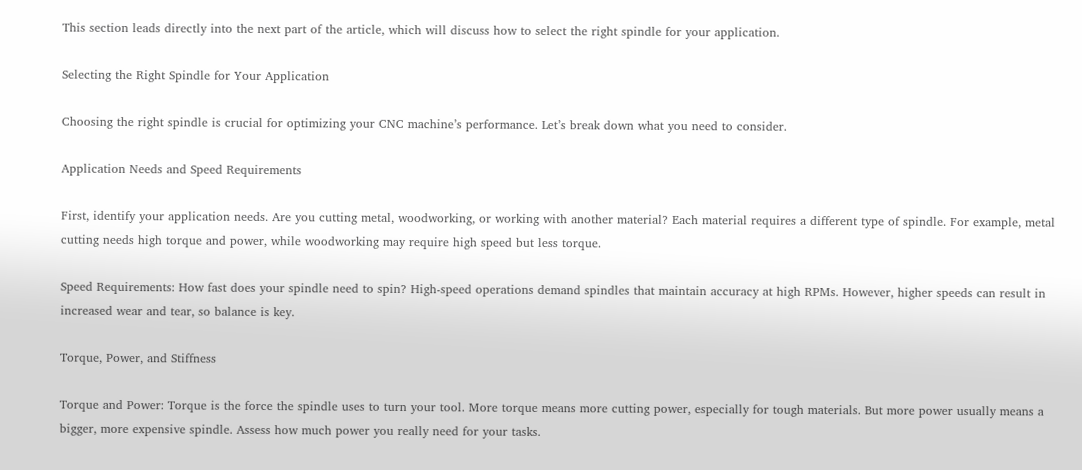This section leads directly into the next part of the article, which will discuss how to select the right spindle for your application.

Selecting the Right Spindle for Your Application

Choosing the right spindle is crucial for optimizing your CNC machine’s performance. Let’s break down what you need to consider.

Application Needs and Speed Requirements

First, identify your application needs. Are you cutting metal, woodworking, or working with another material? Each material requires a different type of spindle. For example, metal cutting needs high torque and power, while woodworking may require high speed but less torque.

Speed Requirements: How fast does your spindle need to spin? High-speed operations demand spindles that maintain accuracy at high RPMs. However, higher speeds can result in increased wear and tear, so balance is key.

Torque, Power, and Stiffness

Torque and Power: Torque is the force the spindle uses to turn your tool. More torque means more cutting power, especially for tough materials. But more power usually means a bigger, more expensive spindle. Assess how much power you really need for your tasks.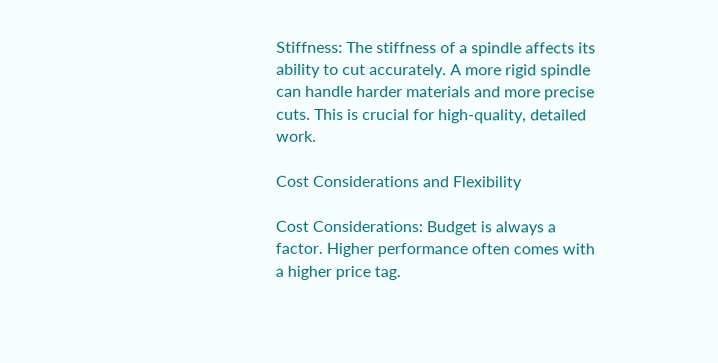Stiffness: The stiffness of a spindle affects its ability to cut accurately. A more rigid spindle can handle harder materials and more precise cuts. This is crucial for high-quality, detailed work.

Cost Considerations and Flexibility

Cost Considerations: Budget is always a factor. Higher performance often comes with a higher price tag.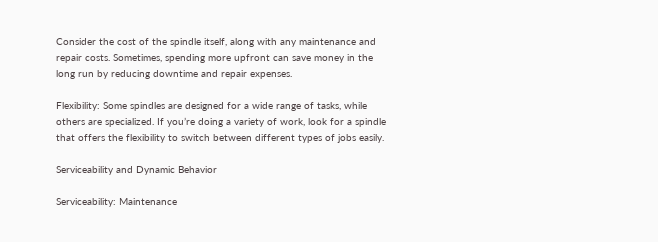Consider the cost of the spindle itself, along with any maintenance and repair costs. Sometimes, spending more upfront can save money in the long run by reducing downtime and repair expenses.

Flexibility: Some spindles are designed for a wide range of tasks, while others are specialized. If you’re doing a variety of work, look for a spindle that offers the flexibility to switch between different types of jobs easily.

Serviceability and Dynamic Behavior

Serviceability: Maintenance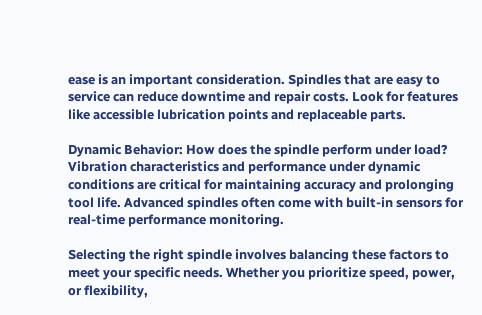ease is an important consideration. Spindles that are easy to service can reduce downtime and repair costs. Look for features like accessible lubrication points and replaceable parts.

Dynamic Behavior: How does the spindle perform under load? Vibration characteristics and performance under dynamic conditions are critical for maintaining accuracy and prolonging tool life. Advanced spindles often come with built-in sensors for real-time performance monitoring.

Selecting the right spindle involves balancing these factors to meet your specific needs. Whether you prioritize speed, power, or flexibility,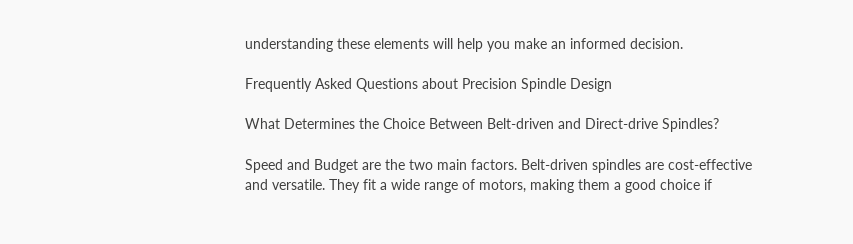understanding these elements will help you make an informed decision.

Frequently Asked Questions about Precision Spindle Design

What Determines the Choice Between Belt-driven and Direct-drive Spindles?

Speed and Budget are the two main factors. Belt-driven spindles are cost-effective and versatile. They fit a wide range of motors, making them a good choice if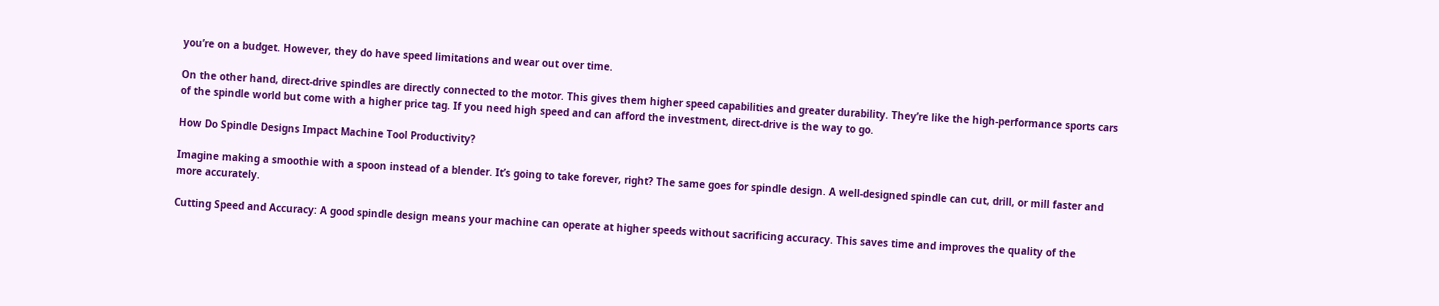you’re on a budget. However, they do have speed limitations and wear out over time.

On the other hand, direct-drive spindles are directly connected to the motor. This gives them higher speed capabilities and greater durability. They’re like the high-performance sports cars of the spindle world but come with a higher price tag. If you need high speed and can afford the investment, direct-drive is the way to go.

How Do Spindle Designs Impact Machine Tool Productivity?

Imagine making a smoothie with a spoon instead of a blender. It’s going to take forever, right? The same goes for spindle design. A well-designed spindle can cut, drill, or mill faster and more accurately.

Cutting Speed and Accuracy: A good spindle design means your machine can operate at higher speeds without sacrificing accuracy. This saves time and improves the quality of the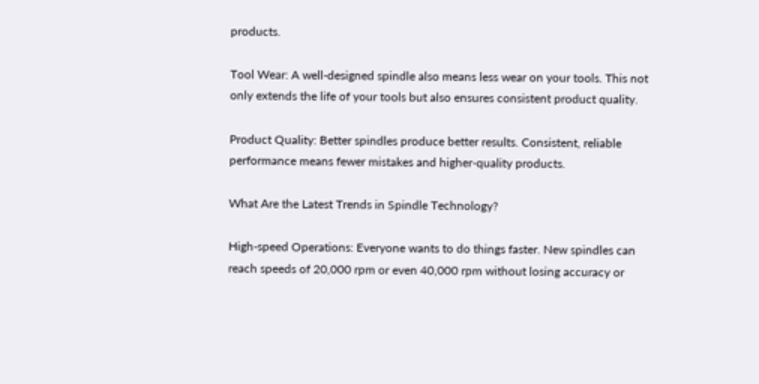products.

Tool Wear: A well-designed spindle also means less wear on your tools. This not only extends the life of your tools but also ensures consistent product quality.

Product Quality: Better spindles produce better results. Consistent, reliable performance means fewer mistakes and higher-quality products.

What Are the Latest Trends in Spindle Technology?

High-speed Operations: Everyone wants to do things faster. New spindles can reach speeds of 20,000 rpm or even 40,000 rpm without losing accuracy or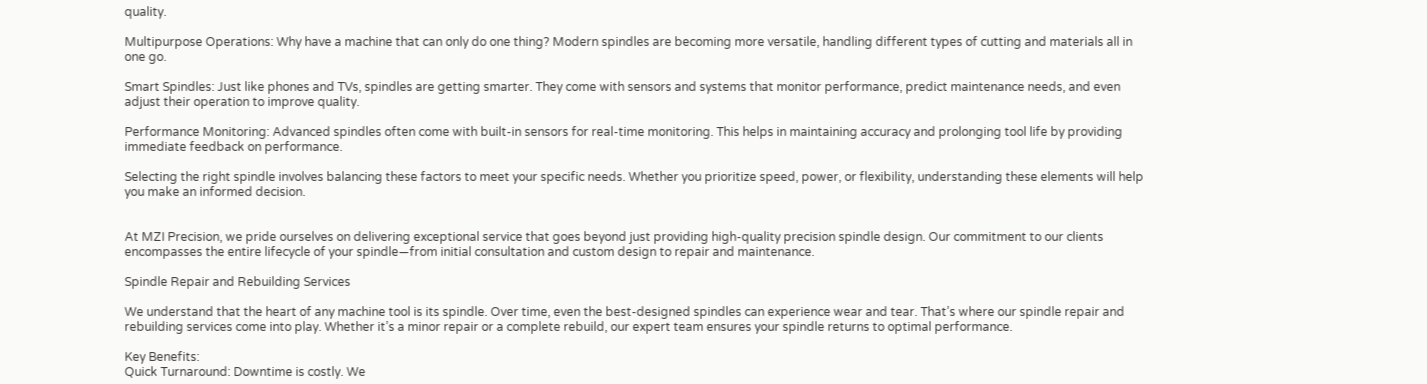quality.

Multipurpose Operations: Why have a machine that can only do one thing? Modern spindles are becoming more versatile, handling different types of cutting and materials all in one go.

Smart Spindles: Just like phones and TVs, spindles are getting smarter. They come with sensors and systems that monitor performance, predict maintenance needs, and even adjust their operation to improve quality.

Performance Monitoring: Advanced spindles often come with built-in sensors for real-time monitoring. This helps in maintaining accuracy and prolonging tool life by providing immediate feedback on performance.

Selecting the right spindle involves balancing these factors to meet your specific needs. Whether you prioritize speed, power, or flexibility, understanding these elements will help you make an informed decision.


At MZI Precision, we pride ourselves on delivering exceptional service that goes beyond just providing high-quality precision spindle design. Our commitment to our clients encompasses the entire lifecycle of your spindle—from initial consultation and custom design to repair and maintenance.

Spindle Repair and Rebuilding Services

We understand that the heart of any machine tool is its spindle. Over time, even the best-designed spindles can experience wear and tear. That’s where our spindle repair and rebuilding services come into play. Whether it’s a minor repair or a complete rebuild, our expert team ensures your spindle returns to optimal performance.

Key Benefits:
Quick Turnaround: Downtime is costly. We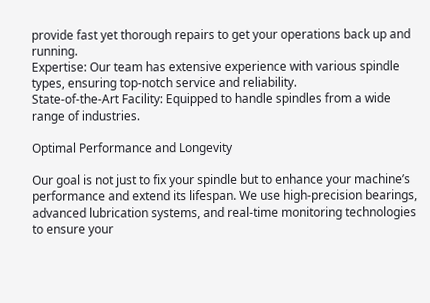provide fast yet thorough repairs to get your operations back up and running.
Expertise: Our team has extensive experience with various spindle types, ensuring top-notch service and reliability.
State-of-the-Art Facility: Equipped to handle spindles from a wide range of industries.

Optimal Performance and Longevity

Our goal is not just to fix your spindle but to enhance your machine’s performance and extend its lifespan. We use high-precision bearings, advanced lubrication systems, and real-time monitoring technologies to ensure your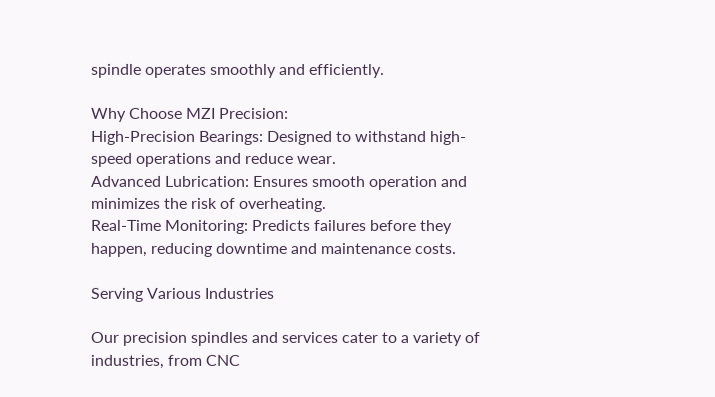spindle operates smoothly and efficiently.

Why Choose MZI Precision:
High-Precision Bearings: Designed to withstand high-speed operations and reduce wear.
Advanced Lubrication: Ensures smooth operation and minimizes the risk of overheating.
Real-Time Monitoring: Predicts failures before they happen, reducing downtime and maintenance costs.

Serving Various Industries

Our precision spindles and services cater to a variety of industries, from CNC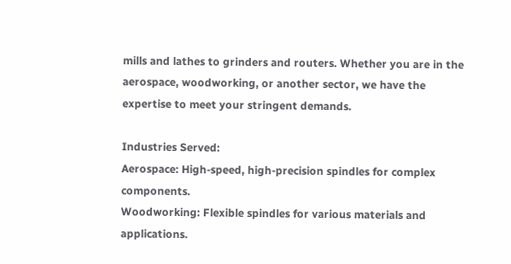mills and lathes to grinders and routers. Whether you are in the aerospace, woodworking, or another sector, we have the expertise to meet your stringent demands.

Industries Served:
Aerospace: High-speed, high-precision spindles for complex components.
Woodworking: Flexible spindles for various materials and applications.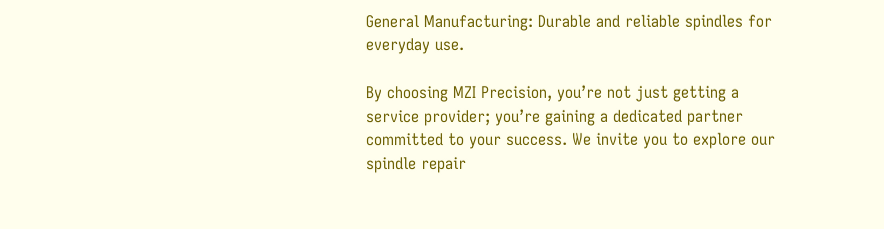General Manufacturing: Durable and reliable spindles for everyday use.

By choosing MZI Precision, you’re not just getting a service provider; you’re gaining a dedicated partner committed to your success. We invite you to explore our spindle repair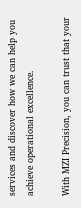services and discover how we can help you achieve operational excellence.

With MZI Precision, you can trust that your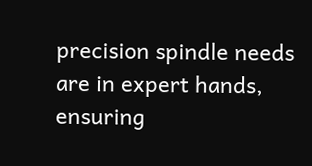precision spindle needs are in expert hands, ensuring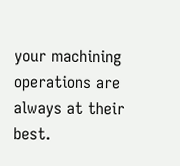your machining operations are always at their best.